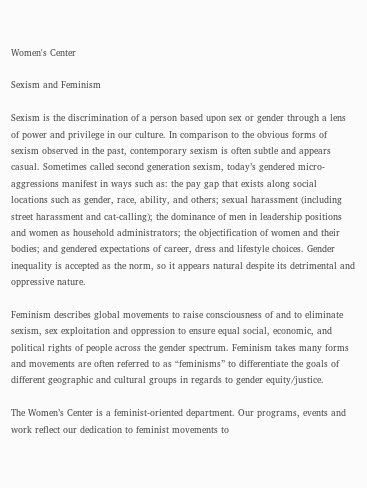Women's Center

Sexism and Feminism

Sexism is the discrimination of a person based upon sex or gender through a lens of power and privilege in our culture. In comparison to the obvious forms of sexism observed in the past, contemporary sexism is often subtle and appears casual. Sometimes called second generation sexism, today’s gendered micro-aggressions manifest in ways such as: the pay gap that exists along social locations such as gender, race, ability, and others; sexual harassment (including street harassment and cat-calling); the dominance of men in leadership positions and women as household administrators; the objectification of women and their bodies; and gendered expectations of career, dress and lifestyle choices. Gender inequality is accepted as the norm, so it appears natural despite its detrimental and oppressive nature.

Feminism describes global movements to raise consciousness of and to eliminate sexism, sex exploitation and oppression to ensure equal social, economic, and political rights of people across the gender spectrum. Feminism takes many forms and movements are often referred to as “feminisms” to differentiate the goals of different geographic and cultural groups in regards to gender equity/justice.

The Women’s Center is a feminist-oriented department. Our programs, events and work reflect our dedication to feminist movements to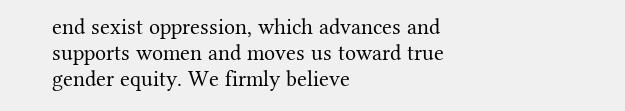end sexist oppression, which advances and supports women and moves us toward true gender equity. We firmly believe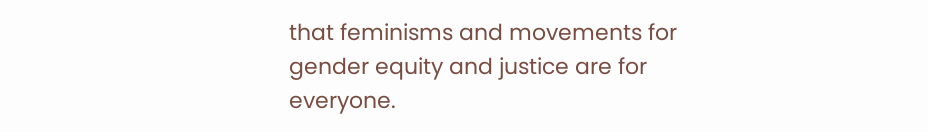that feminisms and movements for gender equity and justice are for everyone.